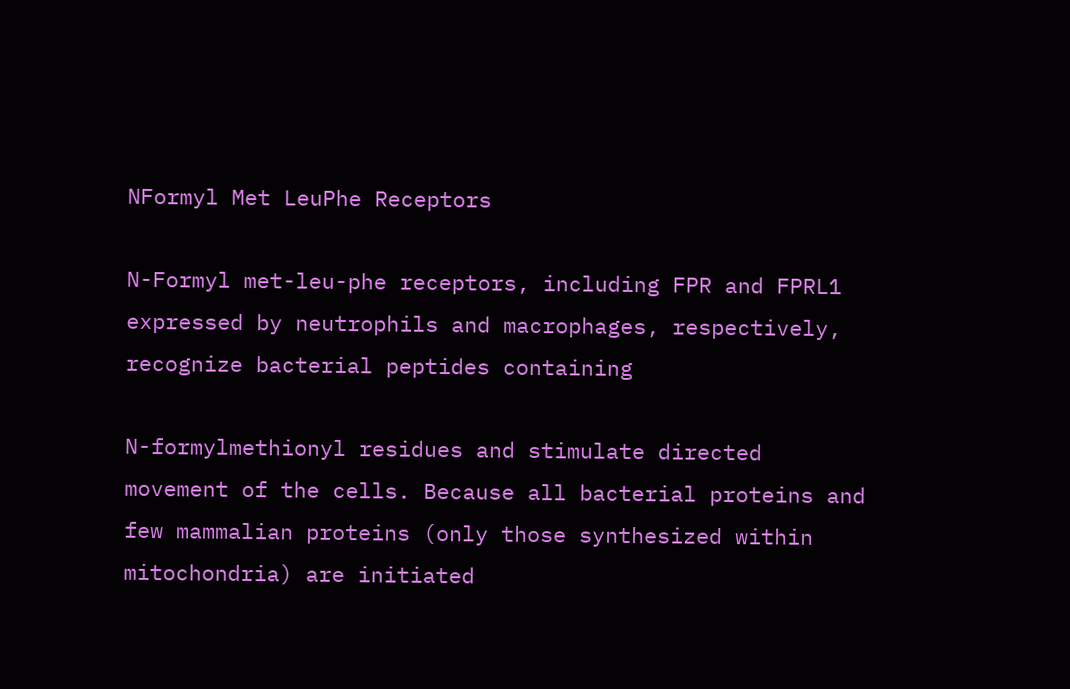NFormyl Met LeuPhe Receptors

N-Formyl met-leu-phe receptors, including FPR and FPRL1 expressed by neutrophils and macrophages, respectively, recognize bacterial peptides containing

N-formylmethionyl residues and stimulate directed movement of the cells. Because all bacterial proteins and few mammalian proteins (only those synthesized within mitochondria) are initiated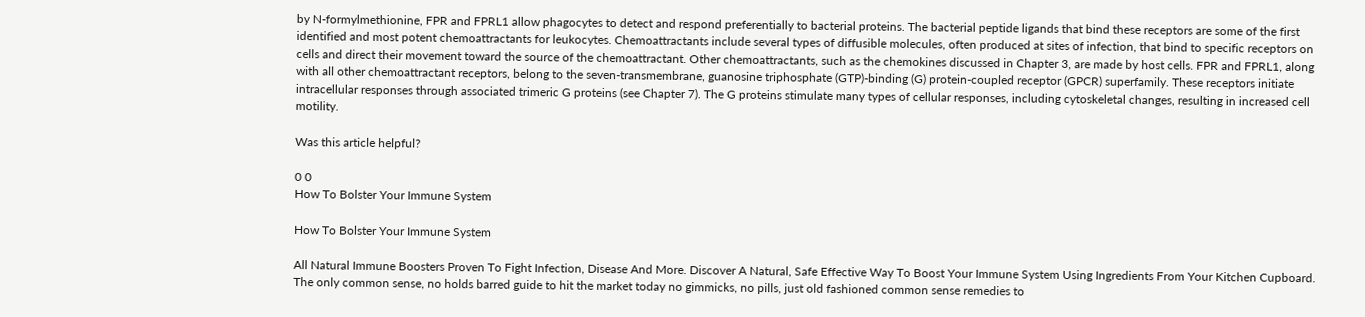by N-formylmethionine, FPR and FPRL1 allow phagocytes to detect and respond preferentially to bacterial proteins. The bacterial peptide ligands that bind these receptors are some of the first identified and most potent chemoattractants for leukocytes. Chemoattractants include several types of diffusible molecules, often produced at sites of infection, that bind to specific receptors on cells and direct their movement toward the source of the chemoattractant. Other chemoattractants, such as the chemokines discussed in Chapter 3, are made by host cells. FPR and FPRL1, along with all other chemoattractant receptors, belong to the seven-transmembrane, guanosine triphosphate (GTP)-binding (G) protein-coupled receptor (GPCR) superfamily. These receptors initiate intracellular responses through associated trimeric G proteins (see Chapter 7). The G proteins stimulate many types of cellular responses, including cytoskeletal changes, resulting in increased cell motility.

Was this article helpful?

0 0
How To Bolster Your Immune System

How To Bolster Your Immune System

All Natural Immune Boosters Proven To Fight Infection, Disease And More. Discover A Natural, Safe Effective Way To Boost Your Immune System Using Ingredients From Your Kitchen Cupboard. The only common sense, no holds barred guide to hit the market today no gimmicks, no pills, just old fashioned common sense remedies to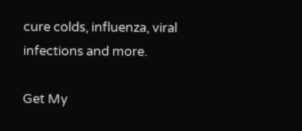cure colds, influenza, viral infections and more.

Get My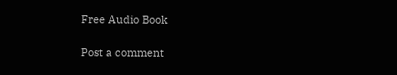Free Audio Book

Post a comment